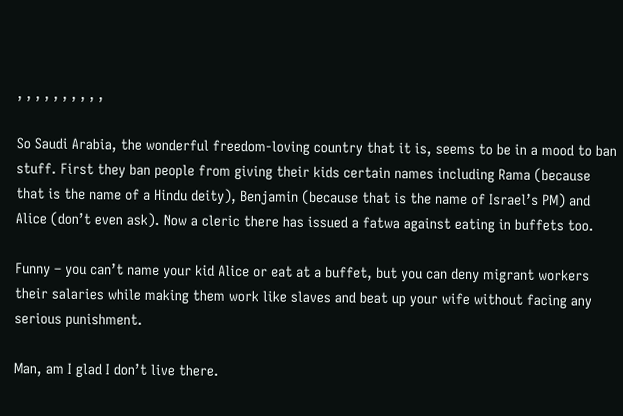, , , , , , , , , ,

So Saudi Arabia, the wonderful freedom-loving country that it is, seems to be in a mood to ban stuff. First they ban people from giving their kids certain names including Rama (because that is the name of a Hindu deity), Benjamin (because that is the name of Israel’s PM) and Alice (don’t even ask). Now a cleric there has issued a fatwa against eating in buffets too.

Funny – you can’t name your kid Alice or eat at a buffet, but you can deny migrant workers their salaries while making them work like slaves and beat up your wife without facing any serious punishment.

Man, am I glad I don’t live there.